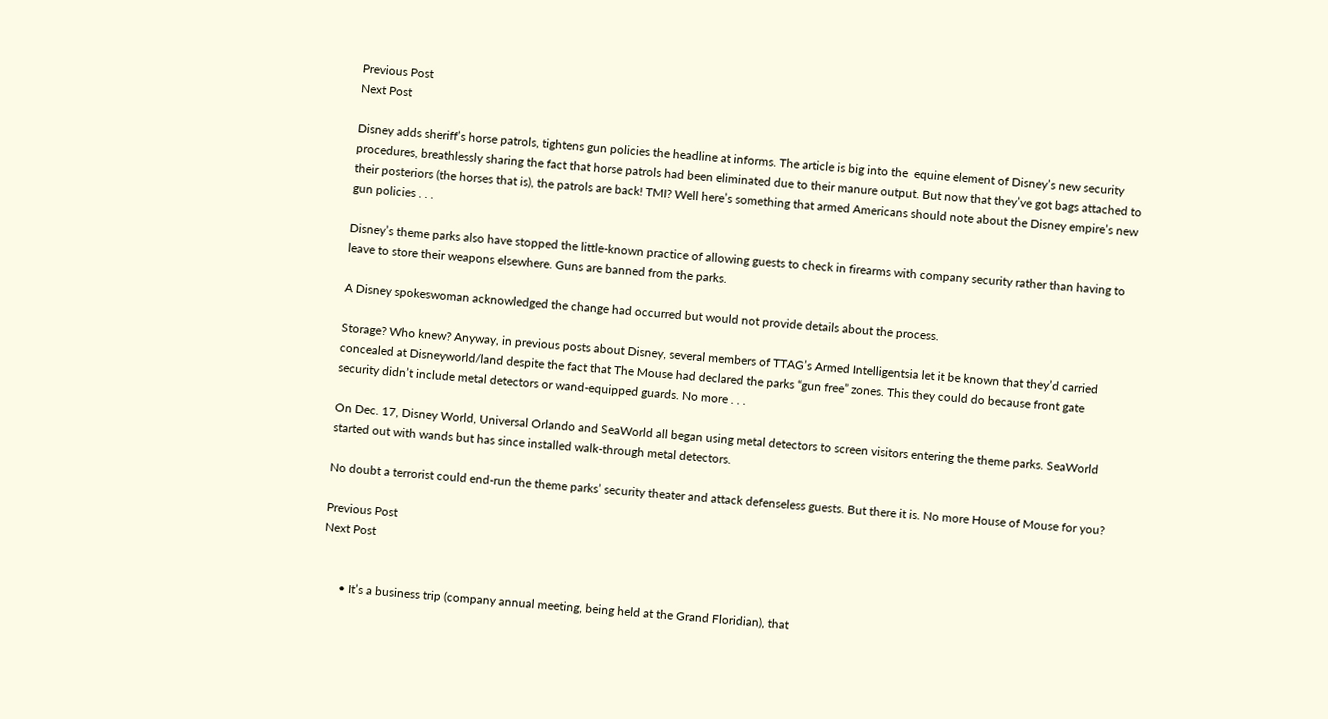Previous Post
Next Post

Disney adds sheriff’s horse patrols, tightens gun policies the headline at informs. The article is big into the  equine element of Disney’s new security procedures, breathlessly sharing the fact that horse patrols had been eliminated due to their manure output. But now that they’ve got bags attached to their posteriors (the horses that is), the patrols are back! TMI? Well here’s something that armed Americans should note about the Disney empire’s new gun policies . . .

Disney’s theme parks also have stopped the little-known practice of allowing guests to check in firearms with company security rather than having to leave to store their weapons elsewhere. Guns are banned from the parks.

A Disney spokeswoman acknowledged the change had occurred but would not provide details about the process.

Storage? Who knew? Anyway, in previous posts about Disney, several members of TTAG’s Armed Intelligentsia let it be known that they’d carried concealed at Disneyworld/land despite the fact that The Mouse had declared the parks “gun free” zones. This they could do because front gate security didn’t include metal detectors or wand-equipped guards. No more . . .

On Dec. 17, Disney World, Universal Orlando and SeaWorld all began using metal detectors to screen visitors entering the theme parks. SeaWorld started out with wands but has since installed walk-through metal detectors.

No doubt a terrorist could end-run the theme parks’ security theater and attack defenseless guests. But there it is. No more House of Mouse for you?

Previous Post
Next Post


      • It’s a business trip (company annual meeting, being held at the Grand Floridian), that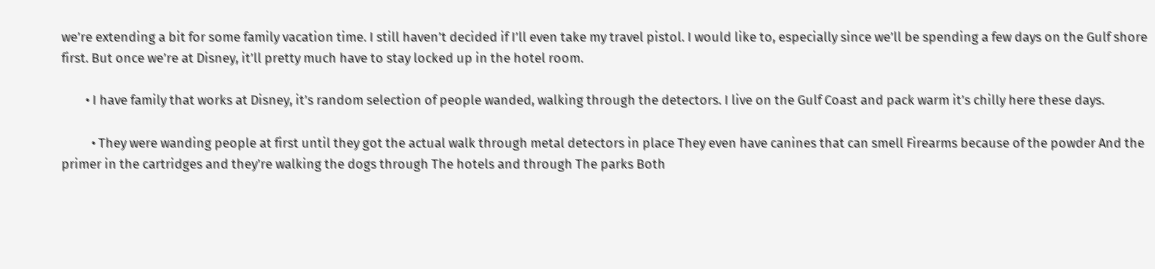we’re extending a bit for some family vacation time. I still haven’t decided if I’ll even take my travel pistol. I would like to, especially since we’ll be spending a few days on the Gulf shore first. But once we’re at Disney, it’ll pretty much have to stay locked up in the hotel room.

        • I have family that works at Disney, it’s random selection of people wanded, walking through the detectors. I live on the Gulf Coast and pack warm it’s chilly here these days.

          • They were wanding people at first until they got the actual walk through metal detectors in place They even have canines that can smell Firearms because of the powder And the primer in the cartridges and they’re walking the dogs through The hotels and through The parks Both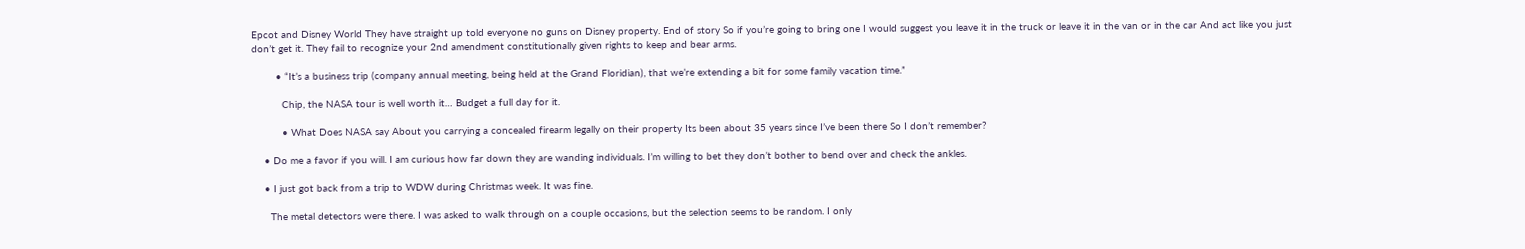Epcot and Disney World They have straight up told everyone no guns on Disney property. End of story So if you’re going to bring one I would suggest you leave it in the truck or leave it in the van or in the car And act like you just don’t get it. They fail to recognize your 2nd amendment constitutionally given rights to keep and bear arms.

        • “It’s a business trip (company annual meeting, being held at the Grand Floridian), that we’re extending a bit for some family vacation time.”

          Chip, the NASA tour is well worth it… Budget a full day for it.

          • What Does NASA say About you carrying a concealed firearm legally on their property Its been about 35 years since I’ve been there So I don’t remember?

    • Do me a favor if you will. I am curious how far down they are wanding individuals. I’m willing to bet they don’t bother to bend over and check the ankles.

    • I just got back from a trip to WDW during Christmas week. It was fine.

      The metal detectors were there. I was asked to walk through on a couple occasions, but the selection seems to be random. I only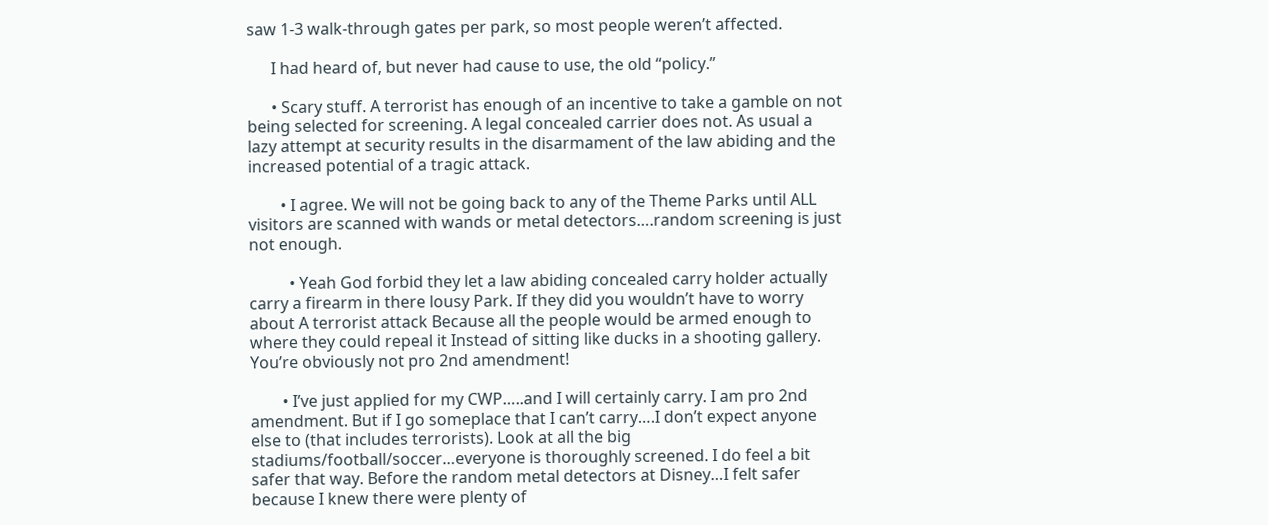saw 1-3 walk-through gates per park, so most people weren’t affected.

      I had heard of, but never had cause to use, the old “policy.”

      • Scary stuff. A terrorist has enough of an incentive to take a gamble on not being selected for screening. A legal concealed carrier does not. As usual a lazy attempt at security results in the disarmament of the law abiding and the increased potential of a tragic attack.

        • I agree. We will not be going back to any of the Theme Parks until ALL visitors are scanned with wands or metal detectors….random screening is just not enough.

          • Yeah God forbid they let a law abiding concealed carry holder actually carry a firearm in there lousy Park. If they did you wouldn’t have to worry about A terrorist attack Because all the people would be armed enough to where they could repeal it Instead of sitting like ducks in a shooting gallery. You’re obviously not pro 2nd amendment!

        • I’ve just applied for my CWP…..and I will certainly carry. I am pro 2nd amendment. But if I go someplace that I can’t carry….I don’t expect anyone else to (that includes terrorists). Look at all the big stadiums/football/soccer…everyone is thoroughly screened. I do feel a bit safer that way. Before the random metal detectors at Disney…I felt safer because I knew there were plenty of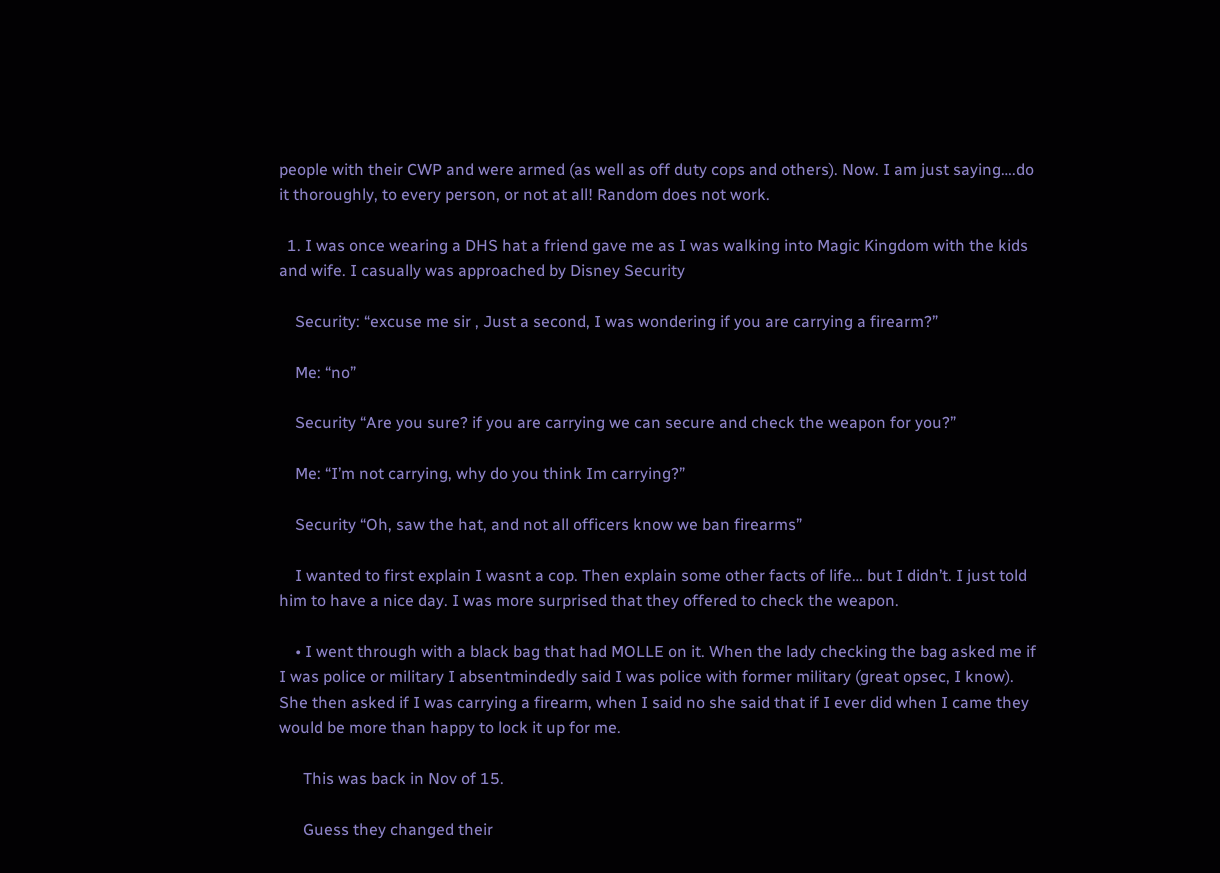people with their CWP and were armed (as well as off duty cops and others). Now. I am just saying….do it thoroughly, to every person, or not at all! Random does not work.

  1. I was once wearing a DHS hat a friend gave me as I was walking into Magic Kingdom with the kids and wife. I casually was approached by Disney Security

    Security: “excuse me sir , Just a second, I was wondering if you are carrying a firearm?”

    Me: “no”

    Security “Are you sure? if you are carrying we can secure and check the weapon for you?”

    Me: “I’m not carrying, why do you think Im carrying?”

    Security “Oh, saw the hat, and not all officers know we ban firearms”

    I wanted to first explain I wasnt a cop. Then explain some other facts of life… but I didn’t. I just told him to have a nice day. I was more surprised that they offered to check the weapon.

    • I went through with a black bag that had MOLLE on it. When the lady checking the bag asked me if I was police or military I absentmindedly said I was police with former military (great opsec, I know). She then asked if I was carrying a firearm, when I said no she said that if I ever did when I came they would be more than happy to lock it up for me.

      This was back in Nov of 15.

      Guess they changed their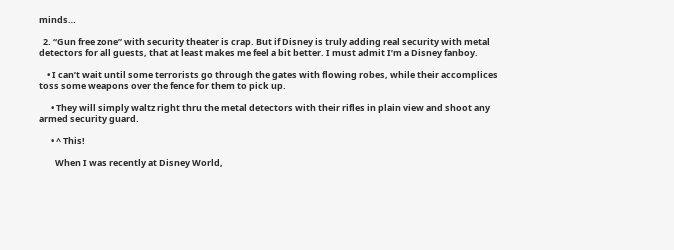minds…

  2. “Gun free zone” with security theater is crap. But if Disney is truly adding real security with metal detectors for all guests, that at least makes me feel a bit better. I must admit I’m a Disney fanboy.

    • I can’t wait until some terrorists go through the gates with flowing robes, while their accomplices toss some weapons over the fence for them to pick up.

      • They will simply waltz right thru the metal detectors with their rifles in plain view and shoot any armed security guard.

      • ^ This!

        When I was recently at Disney World,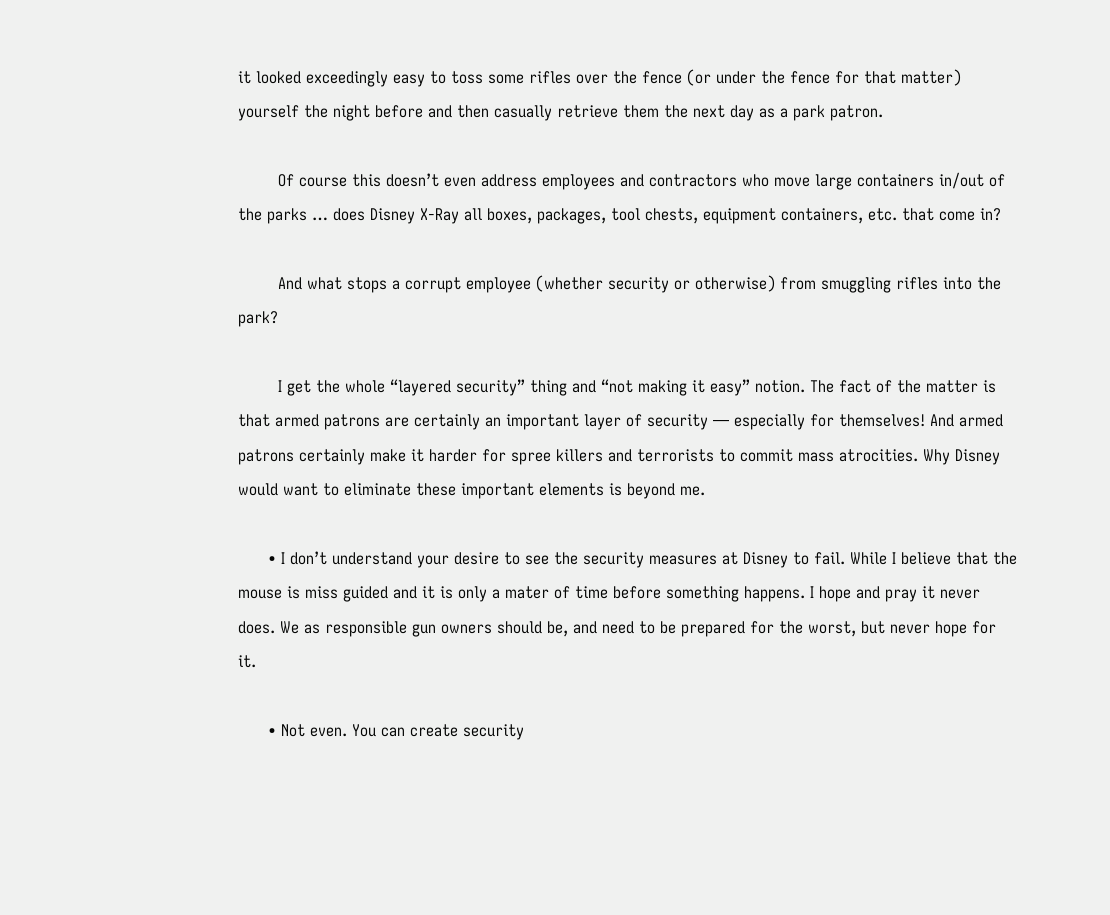it looked exceedingly easy to toss some rifles over the fence (or under the fence for that matter) yourself the night before and then casually retrieve them the next day as a park patron.

        Of course this doesn’t even address employees and contractors who move large containers in/out of the parks … does Disney X-Ray all boxes, packages, tool chests, equipment containers, etc. that come in?

        And what stops a corrupt employee (whether security or otherwise) from smuggling rifles into the park?

        I get the whole “layered security” thing and “not making it easy” notion. The fact of the matter is that armed patrons are certainly an important layer of security — especially for themselves! And armed patrons certainly make it harder for spree killers and terrorists to commit mass atrocities. Why Disney would want to eliminate these important elements is beyond me.

      • I don’t understand your desire to see the security measures at Disney to fail. While I believe that the mouse is miss guided and it is only a mater of time before something happens. I hope and pray it never does. We as responsible gun owners should be, and need to be prepared for the worst, but never hope for it.

      • Not even. You can create security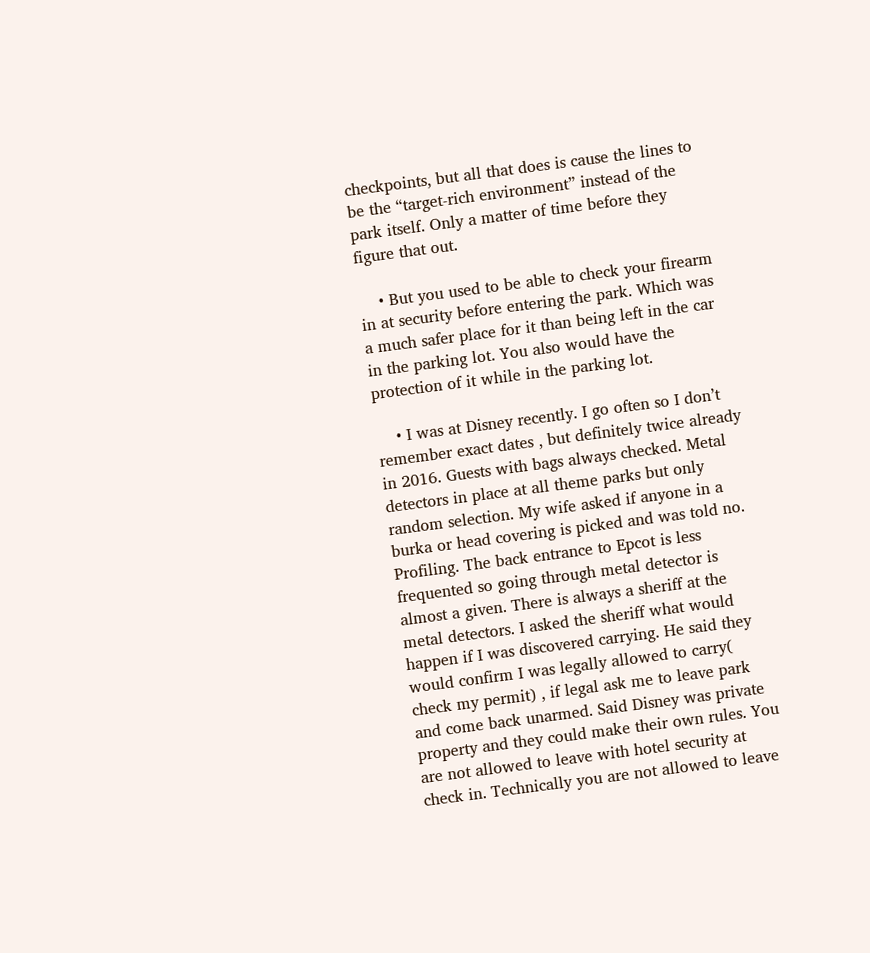checkpoints, but all that does is cause the lines to be the “target-rich environment” instead of the park itself. Only a matter of time before they figure that out.

    • But you used to be able to check your firearm in at security before entering the park. Which was a much safer place for it than being left in the car in the parking lot. You also would have the protection of it while in the parking lot.

    • I was at Disney recently. I go often so I don’t remember exact dates , but definitely twice already in 2016. Guests with bags always checked. Metal detectors in place at all theme parks but only random selection. My wife asked if anyone in a burka or head covering is picked and was told no. Profiling. The back entrance to Epcot is less frequented so going through metal detector is almost a given. There is always a sheriff at the metal detectors. I asked the sheriff what would happen if I was discovered carrying. He said they would confirm I was legally allowed to carry( check my permit) , if legal ask me to leave park and come back unarmed. Said Disney was private property and they could make their own rules. You are not allowed to leave with hotel security at check in. Technically you are not allowed to leave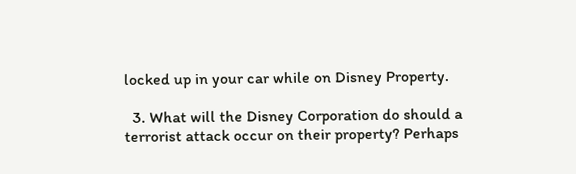locked up in your car while on Disney Property.

  3. What will the Disney Corporation do should a terrorist attack occur on their property? Perhaps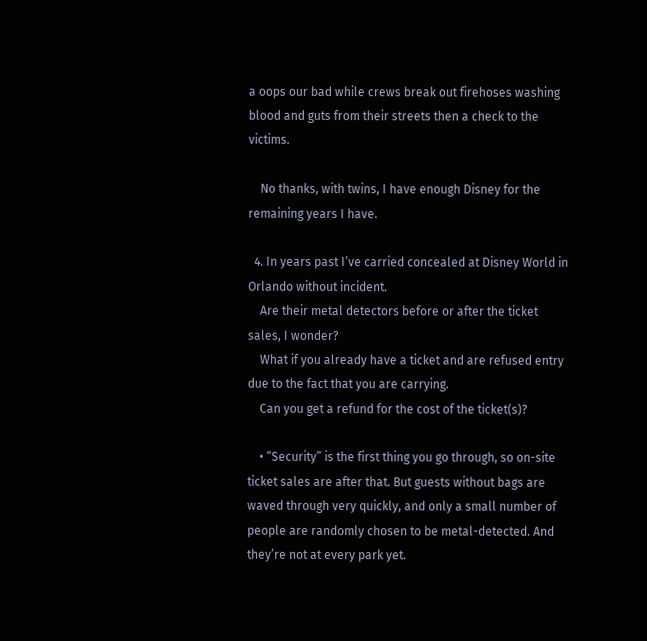a oops our bad while crews break out firehoses washing blood and guts from their streets then a check to the victims.

    No thanks, with twins, I have enough Disney for the remaining years I have.

  4. In years past I’ve carried concealed at Disney World in Orlando without incident.
    Are their metal detectors before or after the ticket sales, I wonder?
    What if you already have a ticket and are refused entry due to the fact that you are carrying.
    Can you get a refund for the cost of the ticket(s)?

    • “Security” is the first thing you go through, so on-site ticket sales are after that. But guests without bags are waved through very quickly, and only a small number of people are randomly chosen to be metal-detected. And they’re not at every park yet.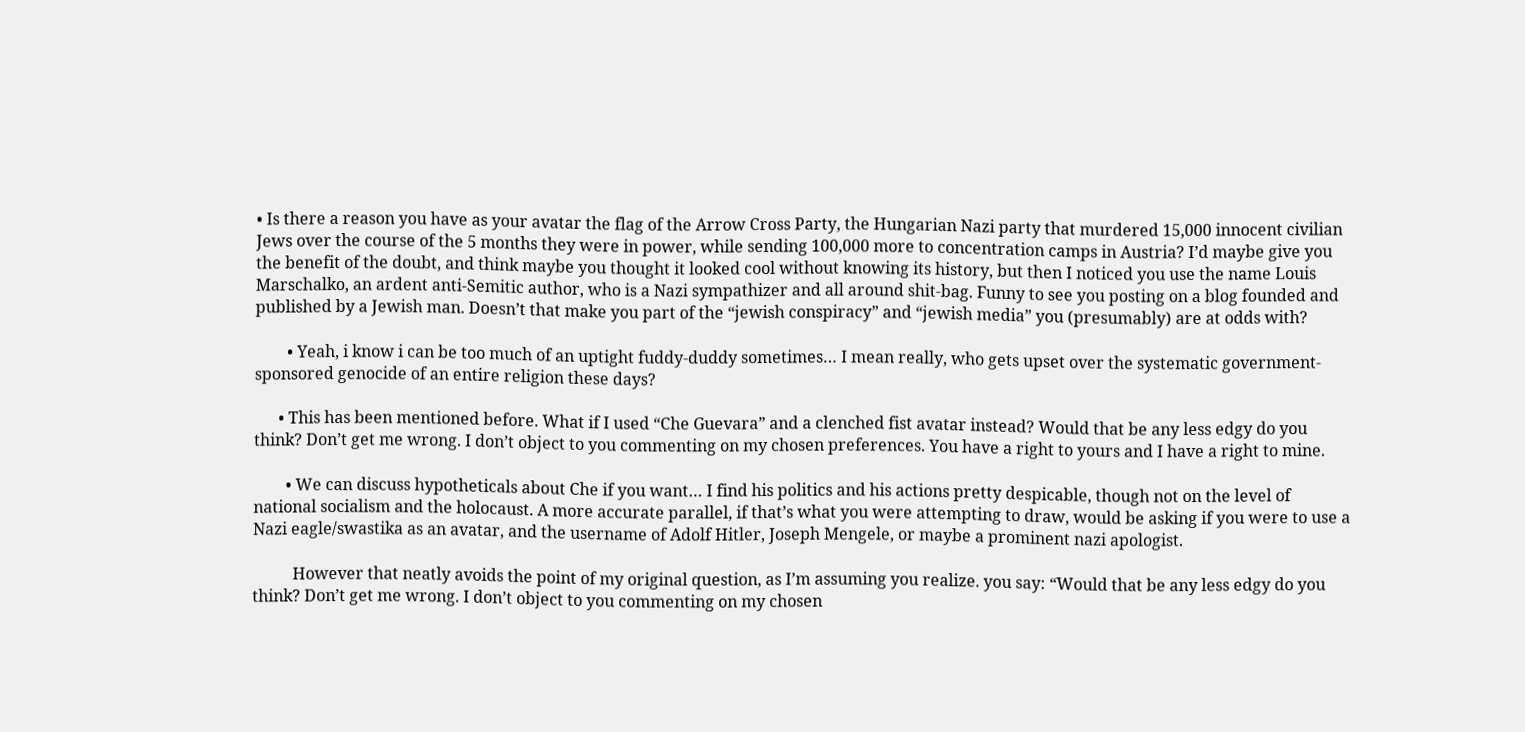• Is there a reason you have as your avatar the flag of the Arrow Cross Party, the Hungarian Nazi party that murdered 15,000 innocent civilian Jews over the course of the 5 months they were in power, while sending 100,000 more to concentration camps in Austria? I’d maybe give you the benefit of the doubt, and think maybe you thought it looked cool without knowing its history, but then I noticed you use the name Louis Marschalko, an ardent anti-Semitic author, who is a Nazi sympathizer and all around shit-bag. Funny to see you posting on a blog founded and published by a Jewish man. Doesn’t that make you part of the “jewish conspiracy” and “jewish media” you (presumably) are at odds with?

        • Yeah, i know i can be too much of an uptight fuddy-duddy sometimes… I mean really, who gets upset over the systematic government-sponsored genocide of an entire religion these days?

      • This has been mentioned before. What if I used “Che Guevara” and a clenched fist avatar instead? Would that be any less edgy do you think? Don’t get me wrong. I don’t object to you commenting on my chosen preferences. You have a right to yours and I have a right to mine.

        • We can discuss hypotheticals about Che if you want… I find his politics and his actions pretty despicable, though not on the level of national socialism and the holocaust. A more accurate parallel, if that’s what you were attempting to draw, would be asking if you were to use a Nazi eagle/swastika as an avatar, and the username of Adolf Hitler, Joseph Mengele, or maybe a prominent nazi apologist.

          However that neatly avoids the point of my original question, as I’m assuming you realize. you say: “Would that be any less edgy do you think? Don’t get me wrong. I don’t object to you commenting on my chosen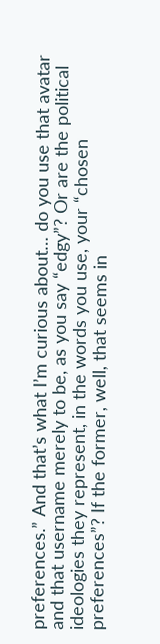preferences.” And that’s what I’m curious about… do you use that avatar and that username merely to be, as you say “edgy”? Or are the political ideologies they represent, in the words you use, your “chosen preferences”? If the former, well, that seems in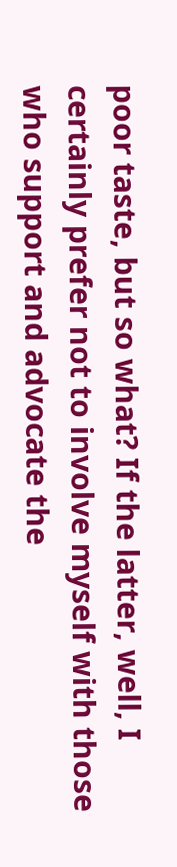poor taste, but so what? If the latter, well, I certainly prefer not to involve myself with those who support and advocate the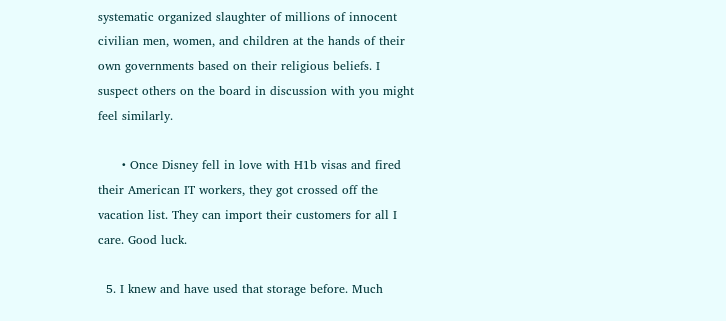systematic organized slaughter of millions of innocent civilian men, women, and children at the hands of their own governments based on their religious beliefs. I suspect others on the board in discussion with you might feel similarly.

      • Once Disney fell in love with H1b visas and fired their American IT workers, they got crossed off the vacation list. They can import their customers for all I care. Good luck.

  5. I knew and have used that storage before. Much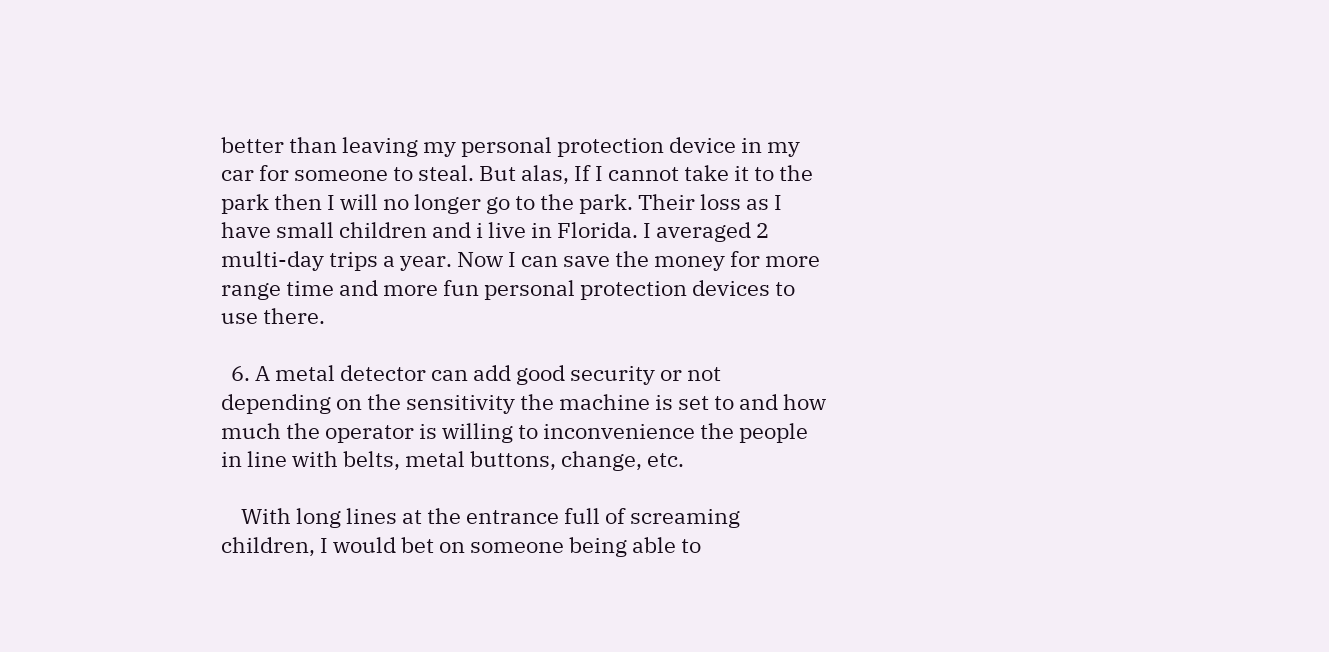better than leaving my personal protection device in my car for someone to steal. But alas, If I cannot take it to the park then I will no longer go to the park. Their loss as I have small children and i live in Florida. I averaged 2 multi-day trips a year. Now I can save the money for more range time and more fun personal protection devices to use there.

  6. A metal detector can add good security or not depending on the sensitivity the machine is set to and how much the operator is willing to inconvenience the people in line with belts, metal buttons, change, etc.

    With long lines at the entrance full of screaming children, I would bet on someone being able to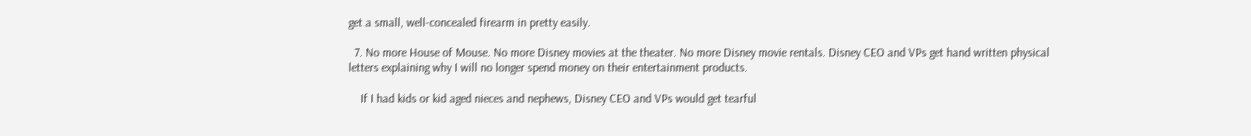get a small, well-concealed firearm in pretty easily.

  7. No more House of Mouse. No more Disney movies at the theater. No more Disney movie rentals. Disney CEO and VPs get hand written physical letters explaining why I will no longer spend money on their entertainment products.

    If I had kids or kid aged nieces and nephews, Disney CEO and VPs would get tearful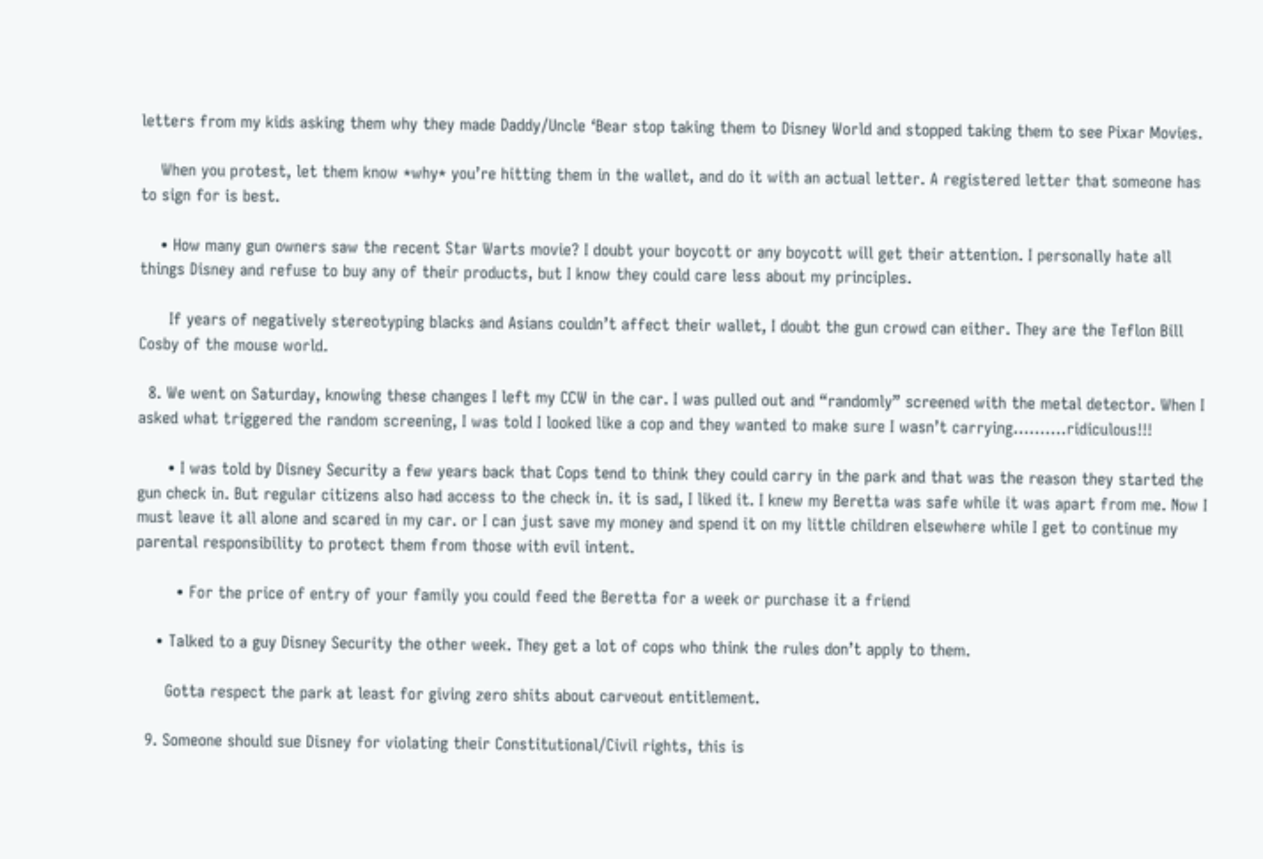letters from my kids asking them why they made Daddy/Uncle ‘Bear stop taking them to Disney World and stopped taking them to see Pixar Movies.

    When you protest, let them know *why* you’re hitting them in the wallet, and do it with an actual letter. A registered letter that someone has to sign for is best.

    • How many gun owners saw the recent Star Warts movie? I doubt your boycott or any boycott will get their attention. I personally hate all things Disney and refuse to buy any of their products, but I know they could care less about my principles.

      If years of negatively stereotyping blacks and Asians couldn’t affect their wallet, I doubt the gun crowd can either. They are the Teflon Bill Cosby of the mouse world.

  8. We went on Saturday, knowing these changes I left my CCW in the car. I was pulled out and “randomly” screened with the metal detector. When I asked what triggered the random screening, I was told I looked like a cop and they wanted to make sure I wasn’t carrying……….ridiculous!!!

      • I was told by Disney Security a few years back that Cops tend to think they could carry in the park and that was the reason they started the gun check in. But regular citizens also had access to the check in. it is sad, I liked it. I knew my Beretta was safe while it was apart from me. Now I must leave it all alone and scared in my car. or I can just save my money and spend it on my little children elsewhere while I get to continue my parental responsibility to protect them from those with evil intent.

        • For the price of entry of your family you could feed the Beretta for a week or purchase it a friend

    • Talked to a guy Disney Security the other week. They get a lot of cops who think the rules don’t apply to them.

      Gotta respect the park at least for giving zero shits about carveout entitlement.

  9. Someone should sue Disney for violating their Constitutional/Civil rights, this is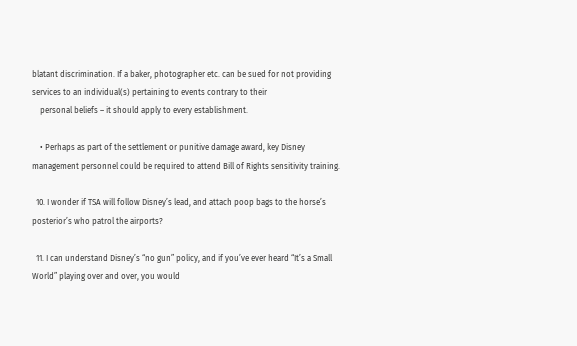blatant discrimination. If a baker, photographer etc. can be sued for not providing services to an individual(s) pertaining to events contrary to their
    personal beliefs – it should apply to every establishment.

    • Perhaps as part of the settlement or punitive damage award, key Disney management personnel could be required to attend Bill of Rights sensitivity training.

  10. I wonder if TSA will follow Disney’s lead, and attach poop bags to the horse’s posterior’s who patrol the airports?

  11. I can understand Disney’s “no gun” policy, and if you’ve ever heard “It’s a Small World” playing over and over, you would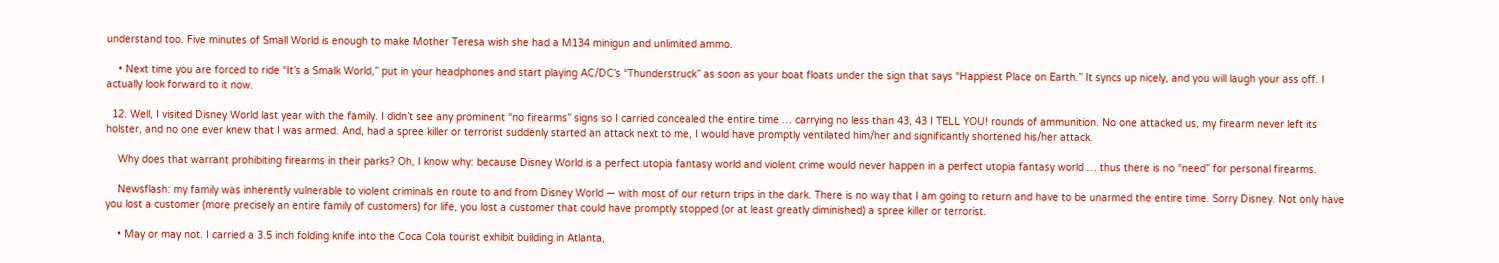understand too. Five minutes of Small World is enough to make Mother Teresa wish she had a M134 minigun and unlimited ammo.

    • Next time you are forced to ride “It’s a Smalk World,” put in your headphones and start playing AC/DC’s “Thunderstruck” as soon as your boat floats under the sign that says “Happiest Place on Earth.” It syncs up nicely, and you will laugh your ass off. I actually look forward to it now.

  12. Well, I visited Disney World last year with the family. I didn’t see any prominent “no firearms” signs so I carried concealed the entire time … carrying no less than 43, 43 I TELL YOU! rounds of ammunition. No one attacked us, my firearm never left its holster, and no one ever knew that I was armed. And, had a spree killer or terrorist suddenly started an attack next to me, I would have promptly ventilated him/her and significantly shortened his/her attack.

    Why does that warrant prohibiting firearms in their parks? Oh, I know why: because Disney World is a perfect utopia fantasy world and violent crime would never happen in a perfect utopia fantasy world … thus there is no “need” for personal firearms.

    Newsflash: my family was inherently vulnerable to violent criminals en route to and from Disney World — with most of our return trips in the dark. There is no way that I am going to return and have to be unarmed the entire time. Sorry Disney. Not only have you lost a customer (more precisely an entire family of customers) for life, you lost a customer that could have promptly stopped (or at least greatly diminished) a spree killer or terrorist.

    • May or may not. I carried a 3.5 inch folding knife into the Coca Cola tourist exhibit building in Atlanta,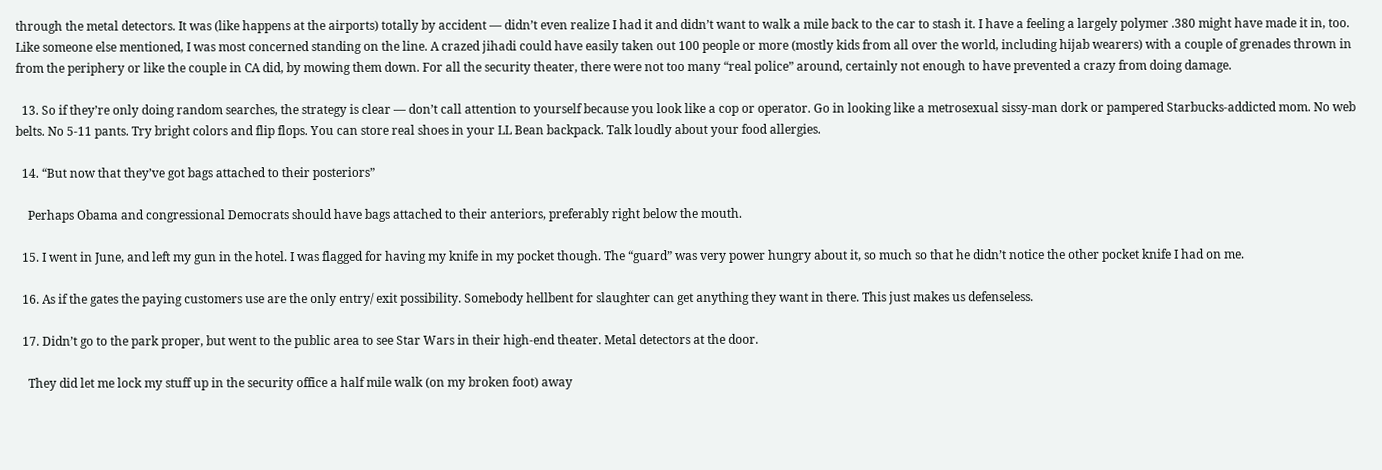through the metal detectors. It was (like happens at the airports) totally by accident — didn’t even realize I had it and didn’t want to walk a mile back to the car to stash it. I have a feeling a largely polymer .380 might have made it in, too. Like someone else mentioned, I was most concerned standing on the line. A crazed jihadi could have easily taken out 100 people or more (mostly kids from all over the world, including hijab wearers) with a couple of grenades thrown in from the periphery or like the couple in CA did, by mowing them down. For all the security theater, there were not too many “real police” around, certainly not enough to have prevented a crazy from doing damage.

  13. So if they’re only doing random searches, the strategy is clear — don’t call attention to yourself because you look like a cop or operator. Go in looking like a metrosexual sissy-man dork or pampered Starbucks-addicted mom. No web belts. No 5-11 pants. Try bright colors and flip flops. You can store real shoes in your LL Bean backpack. Talk loudly about your food allergies.

  14. “But now that they’ve got bags attached to their posteriors”

    Perhaps Obama and congressional Democrats should have bags attached to their anteriors, preferably right below the mouth.

  15. I went in June, and left my gun in the hotel. I was flagged for having my knife in my pocket though. The “guard” was very power hungry about it, so much so that he didn’t notice the other pocket knife I had on me.

  16. As if the gates the paying customers use are the only entry/ exit possibility. Somebody hellbent for slaughter can get anything they want in there. This just makes us defenseless.

  17. Didn’t go to the park proper, but went to the public area to see Star Wars in their high-end theater. Metal detectors at the door.

    They did let me lock my stuff up in the security office a half mile walk (on my broken foot) away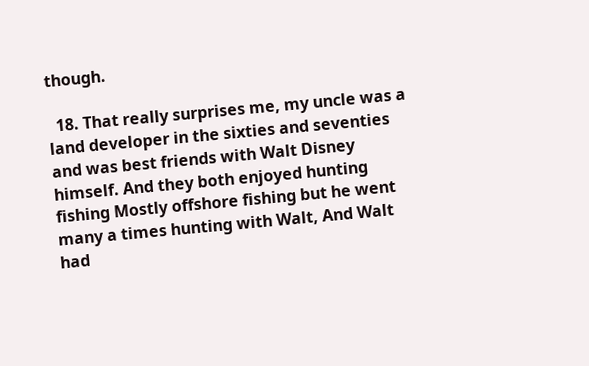though.

  18. That really surprises me, my uncle was a land developer in the sixties and seventies and was best friends with Walt Disney himself. And they both enjoyed hunting fishing Mostly offshore fishing but he went many a times hunting with Walt, And Walt had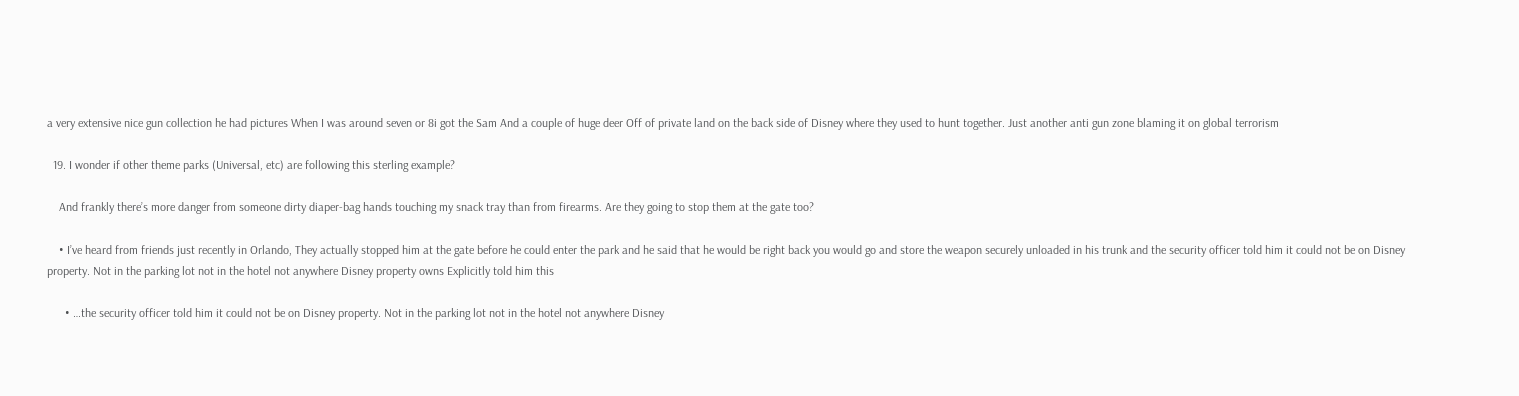a very extensive nice gun collection he had pictures When I was around seven or 8i got the Sam And a couple of huge deer Off of private land on the back side of Disney where they used to hunt together. Just another anti gun zone blaming it on global terrorism

  19. I wonder if other theme parks (Universal, etc) are following this sterling example?

    And frankly there’s more danger from someone dirty diaper-bag hands touching my snack tray than from firearms. Are they going to stop them at the gate too?

    • I’ve heard from friends just recently in Orlando, They actually stopped him at the gate before he could enter the park and he said that he would be right back you would go and store the weapon securely unloaded in his trunk and the security officer told him it could not be on Disney property. Not in the parking lot not in the hotel not anywhere Disney property owns Explicitly told him this

      • …the security officer told him it could not be on Disney property. Not in the parking lot not in the hotel not anywhere Disney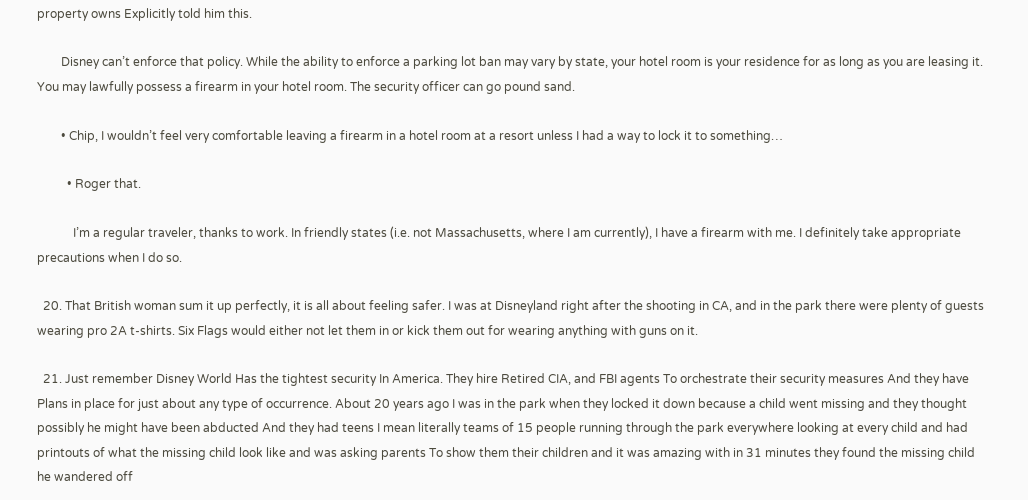property owns Explicitly told him this.

        Disney can’t enforce that policy. While the ability to enforce a parking lot ban may vary by state, your hotel room is your residence for as long as you are leasing it. You may lawfully possess a firearm in your hotel room. The security officer can go pound sand.

        • Chip, I wouldn’t feel very comfortable leaving a firearm in a hotel room at a resort unless I had a way to lock it to something…

          • Roger that.

            I’m a regular traveler, thanks to work. In friendly states (i.e. not Massachusetts, where I am currently), I have a firearm with me. I definitely take appropriate precautions when I do so.

  20. That British woman sum it up perfectly, it is all about feeling safer. I was at Disneyland right after the shooting in CA, and in the park there were plenty of guests wearing pro 2A t-shirts. Six Flags would either not let them in or kick them out for wearing anything with guns on it.

  21. Just remember Disney World Has the tightest security In America. They hire Retired CIA, and FBI agents To orchestrate their security measures And they have Plans in place for just about any type of occurrence. About 20 years ago I was in the park when they locked it down because a child went missing and they thought possibly he might have been abducted And they had teens I mean literally teams of 15 people running through the park everywhere looking at every child and had printouts of what the missing child look like and was asking parents To show them their children and it was amazing with in 31 minutes they found the missing child he wandered off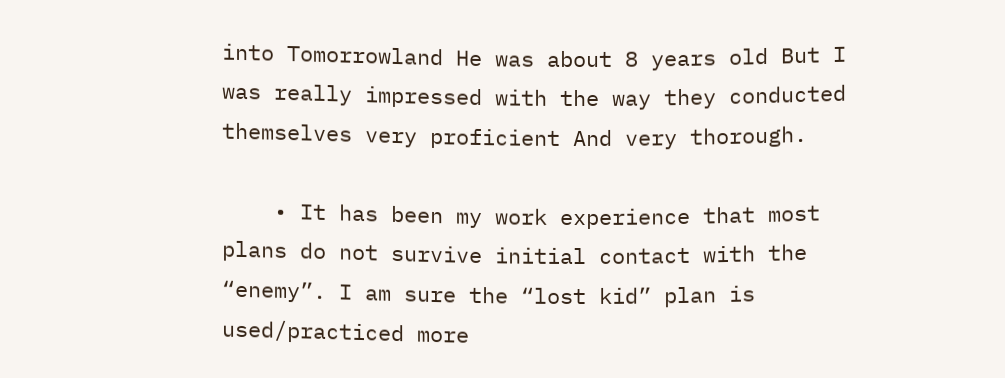into Tomorrowland He was about 8 years old But I was really impressed with the way they conducted themselves very proficient And very thorough.

    • It has been my work experience that most plans do not survive initial contact with the “enemy”. I am sure the “lost kid” plan is used/practiced more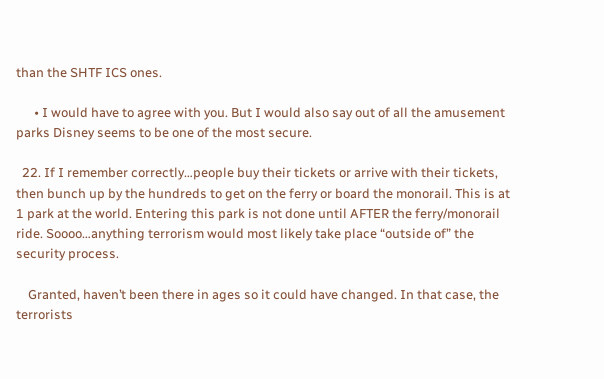than the SHTF ICS ones.

      • I would have to agree with you. But I would also say out of all the amusement parks Disney seems to be one of the most secure.

  22. If I remember correctly…people buy their tickets or arrive with their tickets, then bunch up by the hundreds to get on the ferry or board the monorail. This is at 1 park at the world. Entering this park is not done until AFTER the ferry/monorail ride. Soooo…anything terrorism would most likely take place “outside of” the security process.

    Granted, haven’t been there in ages so it could have changed. In that case, the terrorists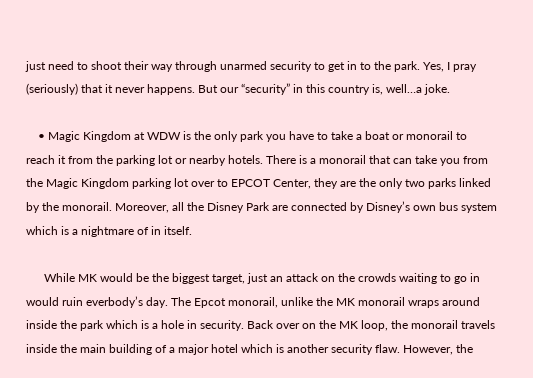just need to shoot their way through unarmed security to get in to the park. Yes, I pray (seriously) that it never happens. But our “security” in this country is, well…a joke.

    • Magic Kingdom at WDW is the only park you have to take a boat or monorail to reach it from the parking lot or nearby hotels. There is a monorail that can take you from the Magic Kingdom parking lot over to EPCOT Center, they are the only two parks linked by the monorail. Moreover, all the Disney Park are connected by Disney’s own bus system which is a nightmare of in itself.

      While MK would be the biggest target, just an attack on the crowds waiting to go in would ruin everbody’s day. The Epcot monorail, unlike the MK monorail wraps around inside the park which is a hole in security. Back over on the MK loop, the monorail travels inside the main building of a major hotel which is another security flaw. However, the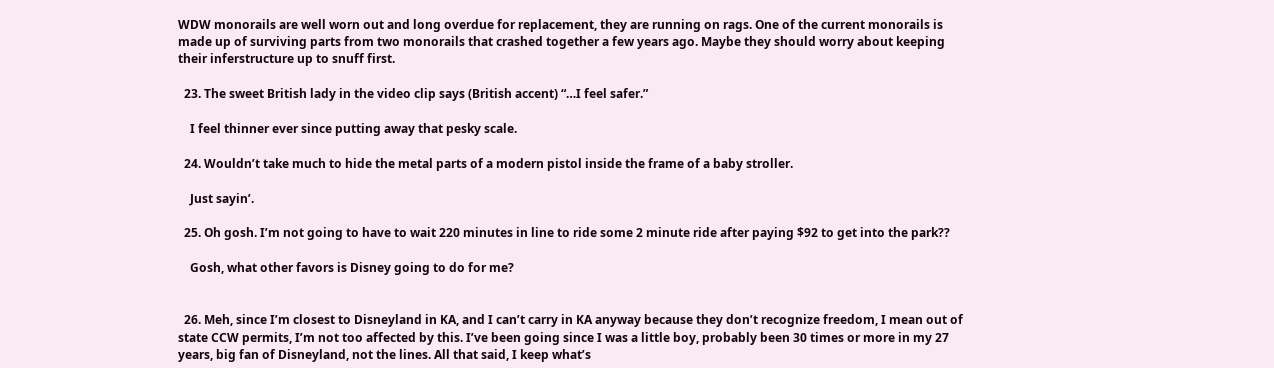WDW monorails are well worn out and long overdue for replacement, they are running on rags. One of the current monorails is made up of surviving parts from two monorails that crashed together a few years ago. Maybe they should worry about keeping their inferstructure up to snuff first.

  23. The sweet British lady in the video clip says (British accent) “…I feel safer.”

    I feel thinner ever since putting away that pesky scale.

  24. Wouldn’t take much to hide the metal parts of a modern pistol inside the frame of a baby stroller.

    Just sayin’.

  25. Oh gosh. I’m not going to have to wait 220 minutes in line to ride some 2 minute ride after paying $92 to get into the park??

    Gosh, what other favors is Disney going to do for me?


  26. Meh, since I’m closest to Disneyland in KA, and I can’t carry in KA anyway because they don’t recognize freedom, I mean out of state CCW permits, I’m not too affected by this. I’ve been going since I was a little boy, probably been 30 times or more in my 27 years, big fan of Disneyland, not the lines. All that said, I keep what’s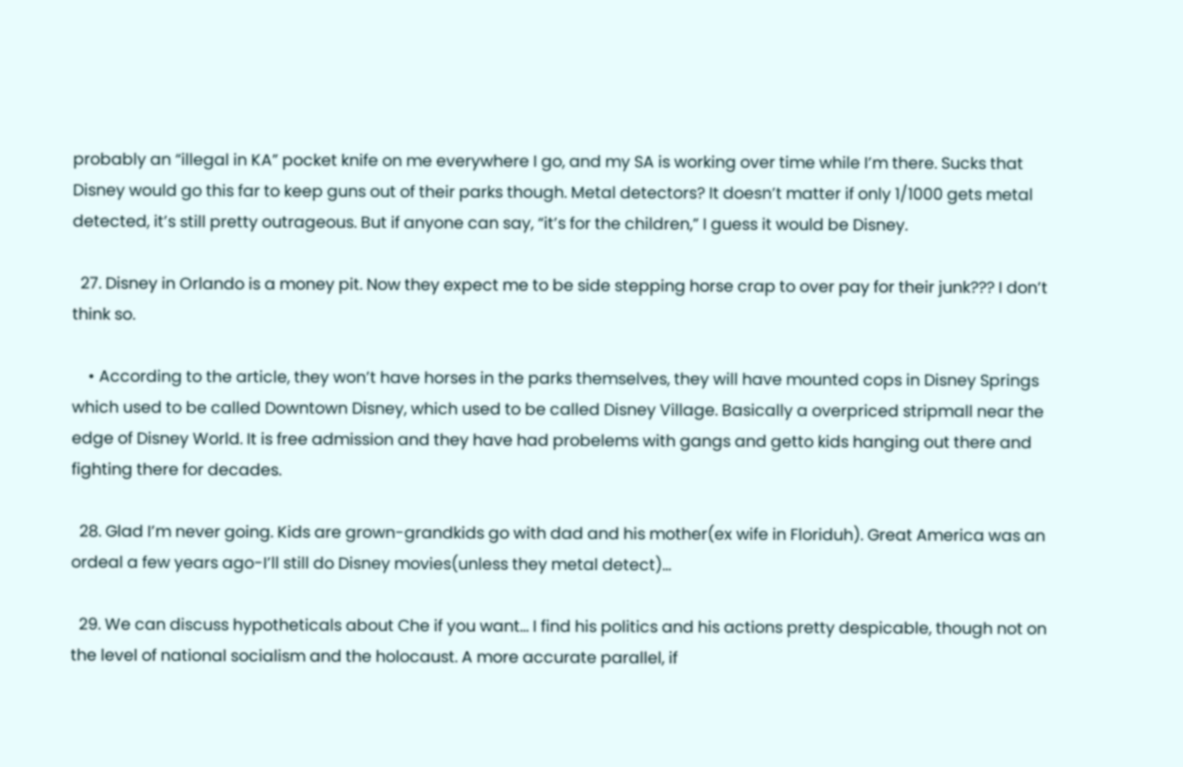probably an “illegal in KA” pocket knife on me everywhere I go, and my SA is working over time while I’m there. Sucks that Disney would go this far to keep guns out of their parks though. Metal detectors? It doesn’t matter if only 1/1000 gets metal detected, it’s still pretty outrageous. But if anyone can say, “it’s for the children,” I guess it would be Disney.

  27. Disney in Orlando is a money pit. Now they expect me to be side stepping horse crap to over pay for their junk??? I don’t think so.

    • According to the article, they won’t have horses in the parks themselves, they will have mounted cops in Disney Springs which used to be called Downtown Disney, which used to be called Disney Village. Basically a overpriced stripmall near the edge of Disney World. It is free admission and they have had probelems with gangs and getto kids hanging out there and fighting there for decades.

  28. Glad I’m never going. Kids are grown-grandkids go with dad and his mother(ex wife in Floriduh). Great America was an ordeal a few years ago-I’ll still do Disney movies(unless they metal detect)…

  29. We can discuss hypotheticals about Che if you want… I find his politics and his actions pretty despicable, though not on the level of national socialism and the holocaust. A more accurate parallel, if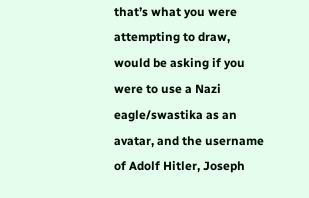that’s what you were attempting to draw, would be asking if you were to use a Nazi eagle/swastika as an avatar, and the username of Adolf Hitler, Joseph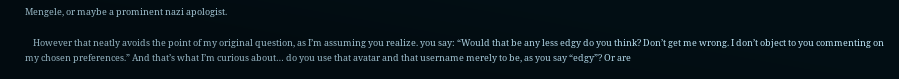Mengele, or maybe a prominent nazi apologist.

    However that neatly avoids the point of my original question, as I’m assuming you realize. you say: “Would that be any less edgy do you think? Don’t get me wrong. I don’t object to you commenting on my chosen preferences.” And that’s what I’m curious about… do you use that avatar and that username merely to be, as you say “edgy”? Or are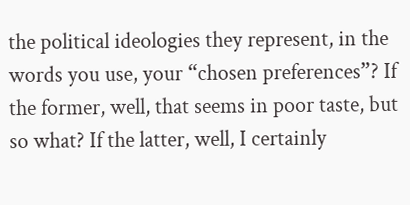the political ideologies they represent, in the words you use, your “chosen preferences”? If the former, well, that seems in poor taste, but so what? If the latter, well, I certainly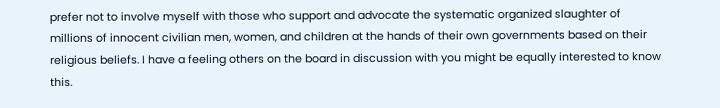prefer not to involve myself with those who support and advocate the systematic organized slaughter of millions of innocent civilian men, women, and children at the hands of their own governments based on their religious beliefs. I have a feeling others on the board in discussion with you might be equally interested to know this.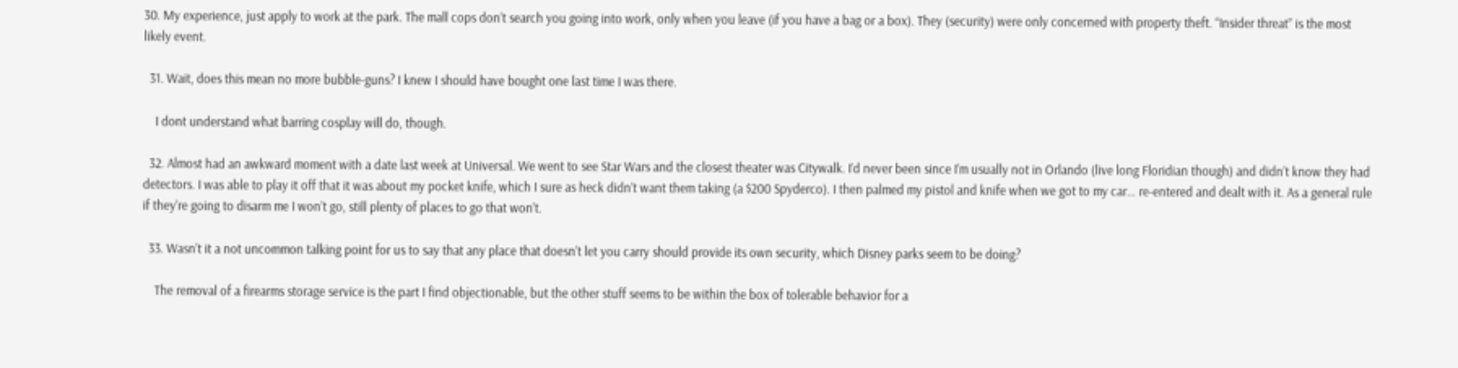30. My experience, just apply to work at the park. The mall cops don’t search you going into work, only when you leave (if you have a bag or a box). They (security) were only concerned with property theft. “Insider threat” is the most likely event.

  31. Wait, does this mean no more bubble-guns? I knew I should have bought one last time I was there.

    I dont understand what barring cosplay will do, though.

  32. Almost had an awkward moment with a date last week at Universal. We went to see Star Wars and the closest theater was Citywalk. I’d never been since I’m usually not in Orlando (live long Floridian though) and didn’t know they had detectors. I was able to play it off that it was about my pocket knife, which I sure as heck didn’t want them taking (a $200 Spyderco). I then palmed my pistol and knife when we got to my car… re-entered and dealt with it. As a general rule if they’re going to disarm me I won’t go, still plenty of places to go that won’t.

  33. Wasn’t it a not uncommon talking point for us to say that any place that doesn’t let you carry should provide its own security, which Disney parks seem to be doing?

    The removal of a firearms storage service is the part I find objectionable, but the other stuff seems to be within the box of tolerable behavior for a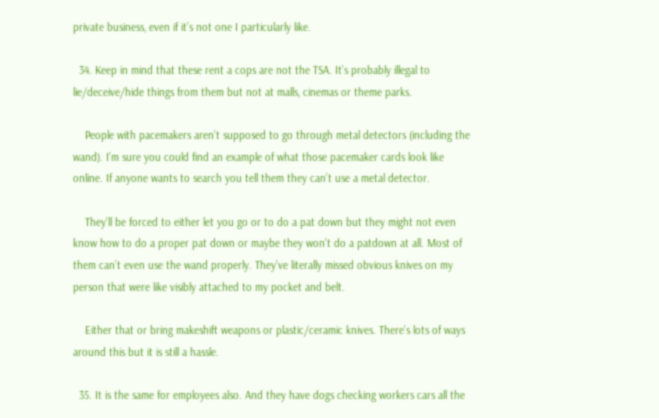private business, even if it’s not one I particularly like.

  34. Keep in mind that these rent a cops are not the TSA. It’s probably illegal to lie/deceive/hide things from them but not at malls, cinemas or theme parks.

    People with pacemakers aren’t supposed to go through metal detectors (including the wand). I’m sure you could find an example of what those pacemaker cards look like online. If anyone wants to search you tell them they can’t use a metal detector.

    They’ll be forced to either let you go or to do a pat down but they might not even know how to do a proper pat down or maybe they won’t do a patdown at all. Most of them can’t even use the wand properly. They’ve literally missed obvious knives on my person that were like visibly attached to my pocket and belt.

    Either that or bring makeshift weapons or plastic/ceramic knives. There’s lots of ways around this but it is still a hassle.

  35. It is the same for employees also. And they have dogs checking workers cars all the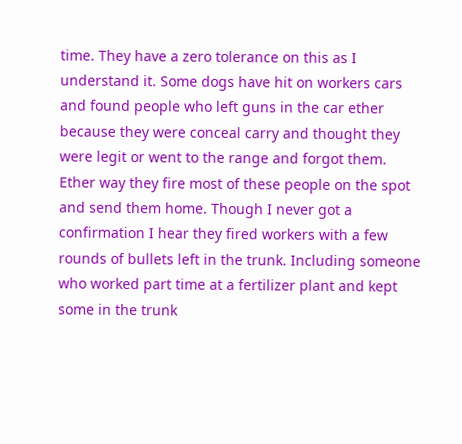time. They have a zero tolerance on this as I understand it. Some dogs have hit on workers cars and found people who left guns in the car ether because they were conceal carry and thought they were legit or went to the range and forgot them. Ether way they fire most of these people on the spot and send them home. Though I never got a confirmation I hear they fired workers with a few rounds of bullets left in the trunk. Including someone who worked part time at a fertilizer plant and kept some in the trunk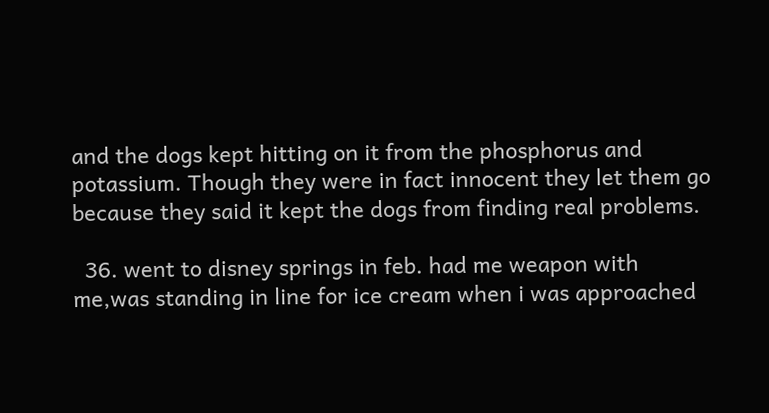and the dogs kept hitting on it from the phosphorus and potassium. Though they were in fact innocent they let them go because they said it kept the dogs from finding real problems.

  36. went to disney springs in feb. had me weapon with me,was standing in line for ice cream when i was approached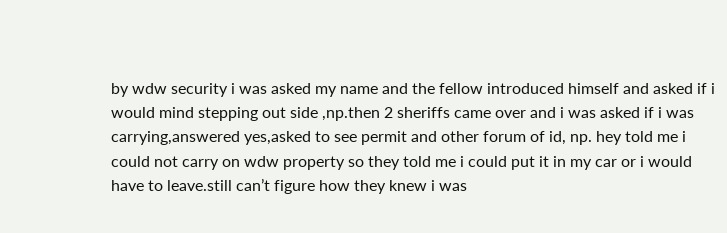by wdw security i was asked my name and the fellow introduced himself and asked if i would mind stepping out side ,np.then 2 sheriffs came over and i was asked if i was carrying,answered yes,asked to see permit and other forum of id, np. hey told me i could not carry on wdw property so they told me i could put it in my car or i would have to leave.still can’t figure how they knew i was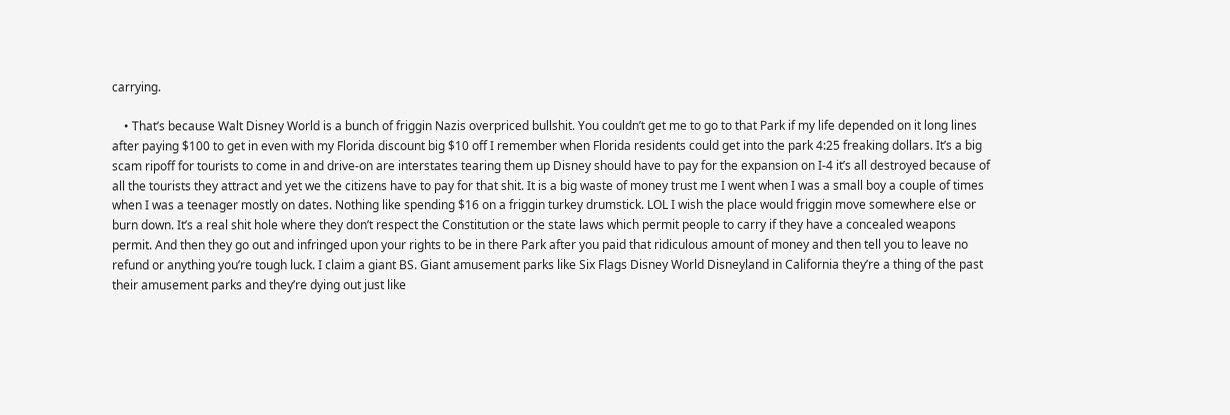carrying.

    • That’s because Walt Disney World is a bunch of friggin Nazis overpriced bullshit. You couldn’t get me to go to that Park if my life depended on it long lines after paying $100 to get in even with my Florida discount big $10 off I remember when Florida residents could get into the park 4:25 freaking dollars. It’s a big scam ripoff for tourists to come in and drive-on are interstates tearing them up Disney should have to pay for the expansion on I-4 it’s all destroyed because of all the tourists they attract and yet we the citizens have to pay for that shit. It is a big waste of money trust me I went when I was a small boy a couple of times when I was a teenager mostly on dates. Nothing like spending $16 on a friggin turkey drumstick. LOL I wish the place would friggin move somewhere else or burn down. It’s a real shit hole where they don’t respect the Constitution or the state laws which permit people to carry if they have a concealed weapons permit. And then they go out and infringed upon your rights to be in there Park after you paid that ridiculous amount of money and then tell you to leave no refund or anything you’re tough luck. I claim a giant BS. Giant amusement parks like Six Flags Disney World Disneyland in California they’re a thing of the past their amusement parks and they’re dying out just like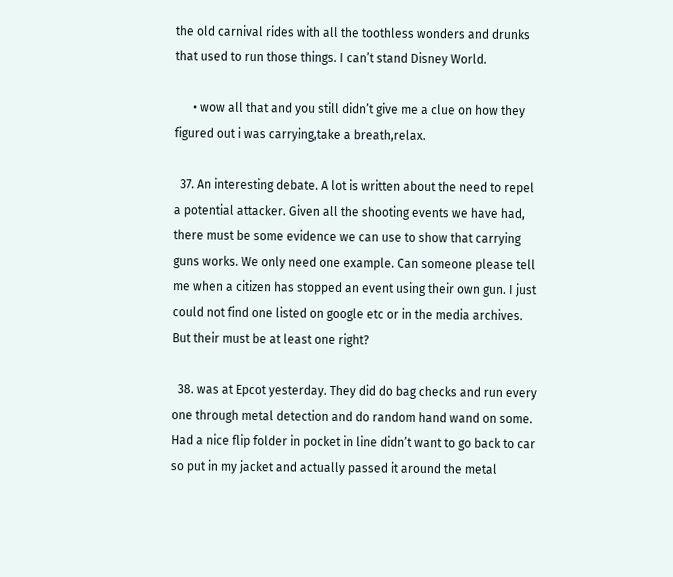the old carnival rides with all the toothless wonders and drunks that used to run those things. I can’t stand Disney World.

      • wow all that and you still didn’t give me a clue on how they figured out i was carrying,take a breath,relax.

  37. An interesting debate. A lot is written about the need to repel a potential attacker. Given all the shooting events we have had, there must be some evidence we can use to show that carrying guns works. We only need one example. Can someone please tell me when a citizen has stopped an event using their own gun. I just could not find one listed on google etc or in the media archives. But their must be at least one right?

  38. was at Epcot yesterday. They did do bag checks and run every one through metal detection and do random hand wand on some. Had a nice flip folder in pocket in line didn’t want to go back to car so put in my jacket and actually passed it around the metal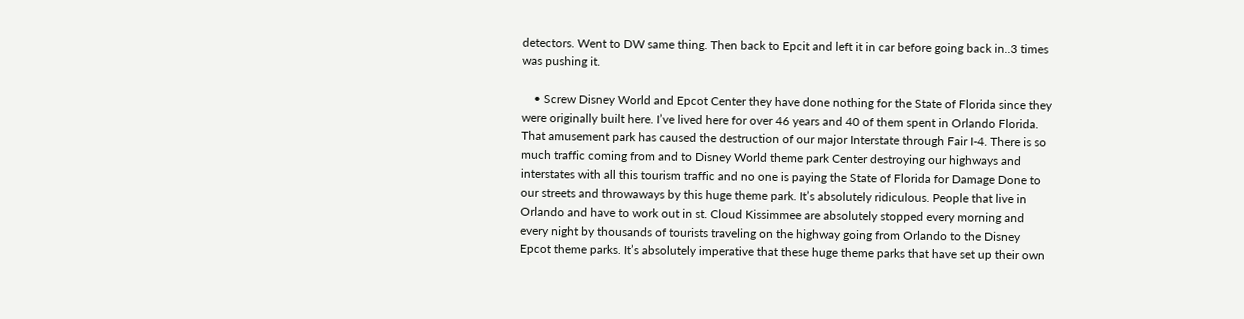detectors. Went to DW same thing. Then back to Epcit and left it in car before going back in..3 times was pushing it.

    • Screw Disney World and Epcot Center they have done nothing for the State of Florida since they were originally built here. I’ve lived here for over 46 years and 40 of them spent in Orlando Florida. That amusement park has caused the destruction of our major Interstate through Fair I-4. There is so much traffic coming from and to Disney World theme park Center destroying our highways and interstates with all this tourism traffic and no one is paying the State of Florida for Damage Done to our streets and throwaways by this huge theme park. It’s absolutely ridiculous. People that live in Orlando and have to work out in st. Cloud Kissimmee are absolutely stopped every morning and every night by thousands of tourists traveling on the highway going from Orlando to the Disney Epcot theme parks. It’s absolutely imperative that these huge theme parks that have set up their own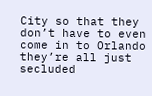City so that they don’t have to even come in to Orlando they’re all just secluded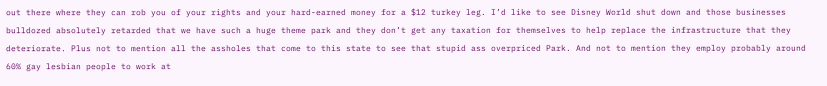out there where they can rob you of your rights and your hard-earned money for a $12 turkey leg. I’d like to see Disney World shut down and those businesses bulldozed absolutely retarded that we have such a huge theme park and they don’t get any taxation for themselves to help replace the infrastructure that they deteriorate. Plus not to mention all the assholes that come to this state to see that stupid ass overpriced Park. And not to mention they employ probably around 60% gay lesbian people to work at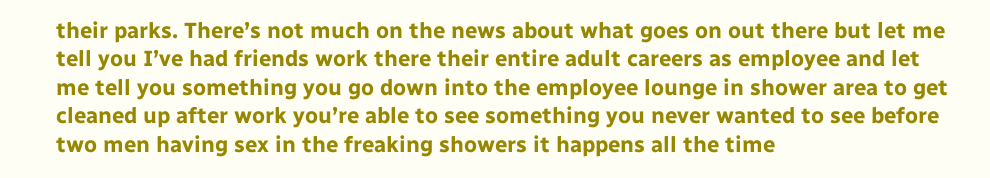their parks. There’s not much on the news about what goes on out there but let me tell you I’ve had friends work there their entire adult careers as employee and let me tell you something you go down into the employee lounge in shower area to get cleaned up after work you’re able to see something you never wanted to see before two men having sex in the freaking showers it happens all the time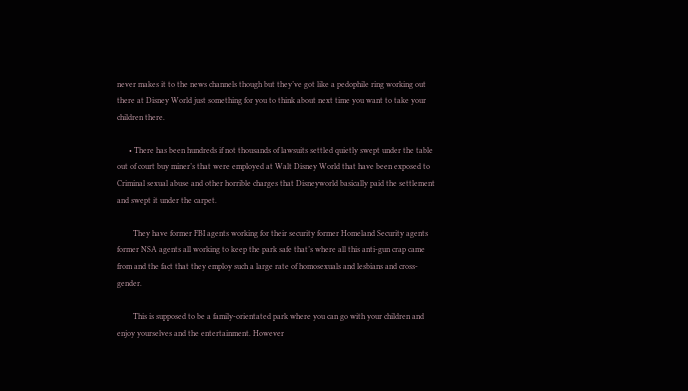never makes it to the news channels though but they’ve got like a pedophile ring working out there at Disney World just something for you to think about next time you want to take your children there.

      • There has been hundreds if not thousands of lawsuits settled quietly swept under the table out of court buy miner’s that were employed at Walt Disney World that have been exposed to Criminal sexual abuse and other horrible charges that Disneyworld basically paid the settlement and swept it under the carpet.

        They have former FBI agents working for their security former Homeland Security agents former NSA agents all working to keep the park safe that’s where all this anti-gun crap came from and the fact that they employ such a large rate of homosexuals and lesbians and cross-gender.

        This is supposed to be a family-orientated park where you can go with your children and enjoy yourselves and the entertainment. However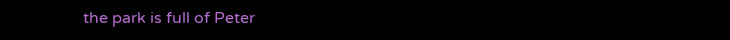the park is full of Peter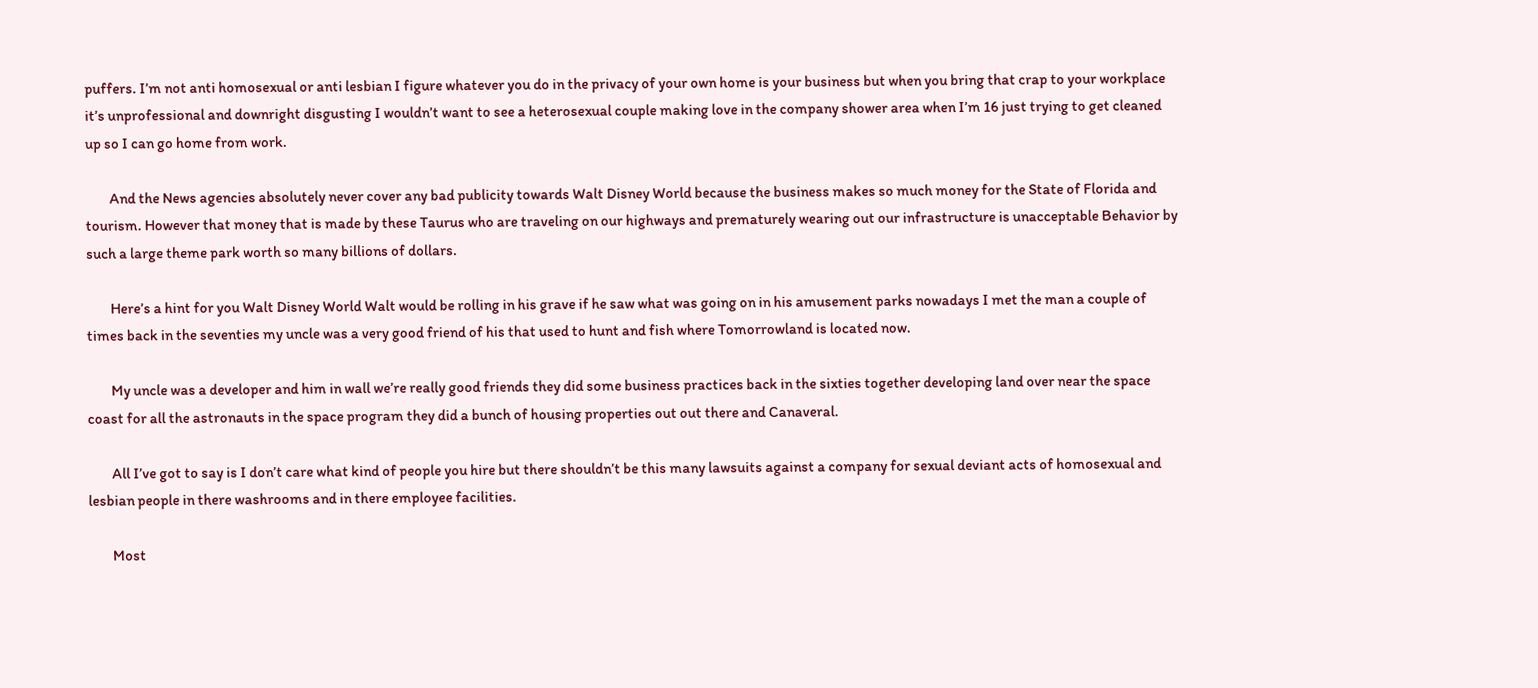puffers. I’m not anti homosexual or anti lesbian I figure whatever you do in the privacy of your own home is your business but when you bring that crap to your workplace it’s unprofessional and downright disgusting I wouldn’t want to see a heterosexual couple making love in the company shower area when I’m 16 just trying to get cleaned up so I can go home from work.

        And the News agencies absolutely never cover any bad publicity towards Walt Disney World because the business makes so much money for the State of Florida and tourism. However that money that is made by these Taurus who are traveling on our highways and prematurely wearing out our infrastructure is unacceptable Behavior by such a large theme park worth so many billions of dollars.

        Here’s a hint for you Walt Disney World Walt would be rolling in his grave if he saw what was going on in his amusement parks nowadays I met the man a couple of times back in the seventies my uncle was a very good friend of his that used to hunt and fish where Tomorrowland is located now.

        My uncle was a developer and him in wall we’re really good friends they did some business practices back in the sixties together developing land over near the space coast for all the astronauts in the space program they did a bunch of housing properties out out there and Canaveral.

        All I’ve got to say is I don’t care what kind of people you hire but there shouldn’t be this many lawsuits against a company for sexual deviant acts of homosexual and lesbian people in there washrooms and in there employee facilities.

        Most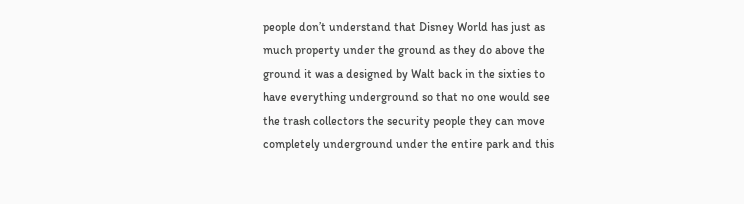people don’t understand that Disney World has just as much property under the ground as they do above the ground it was a designed by Walt back in the sixties to have everything underground so that no one would see the trash collectors the security people they can move completely underground under the entire park and this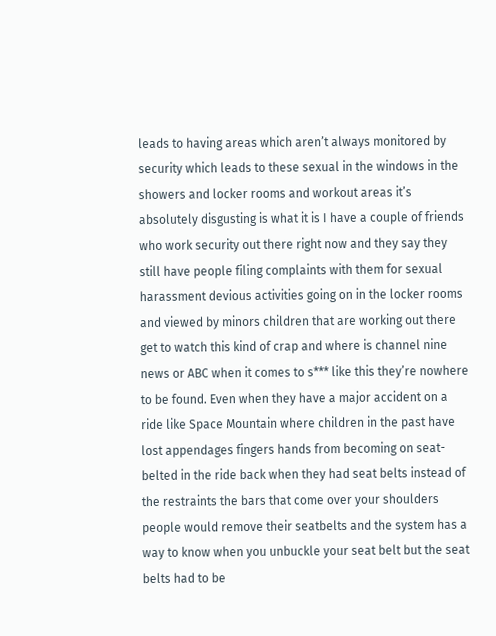leads to having areas which aren’t always monitored by security which leads to these sexual in the windows in the showers and locker rooms and workout areas it’s absolutely disgusting is what it is I have a couple of friends who work security out there right now and they say they still have people filing complaints with them for sexual harassment devious activities going on in the locker rooms and viewed by minors children that are working out there get to watch this kind of crap and where is channel nine news or ABC when it comes to s*** like this they’re nowhere to be found. Even when they have a major accident on a ride like Space Mountain where children in the past have lost appendages fingers hands from becoming on seat-belted in the ride back when they had seat belts instead of the restraints the bars that come over your shoulders people would remove their seatbelts and the system has a way to know when you unbuckle your seat belt but the seat belts had to be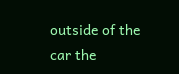outside of the car the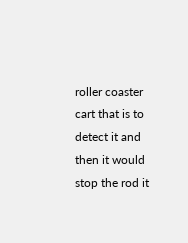roller coaster cart that is to detect it and then it would stop the rod it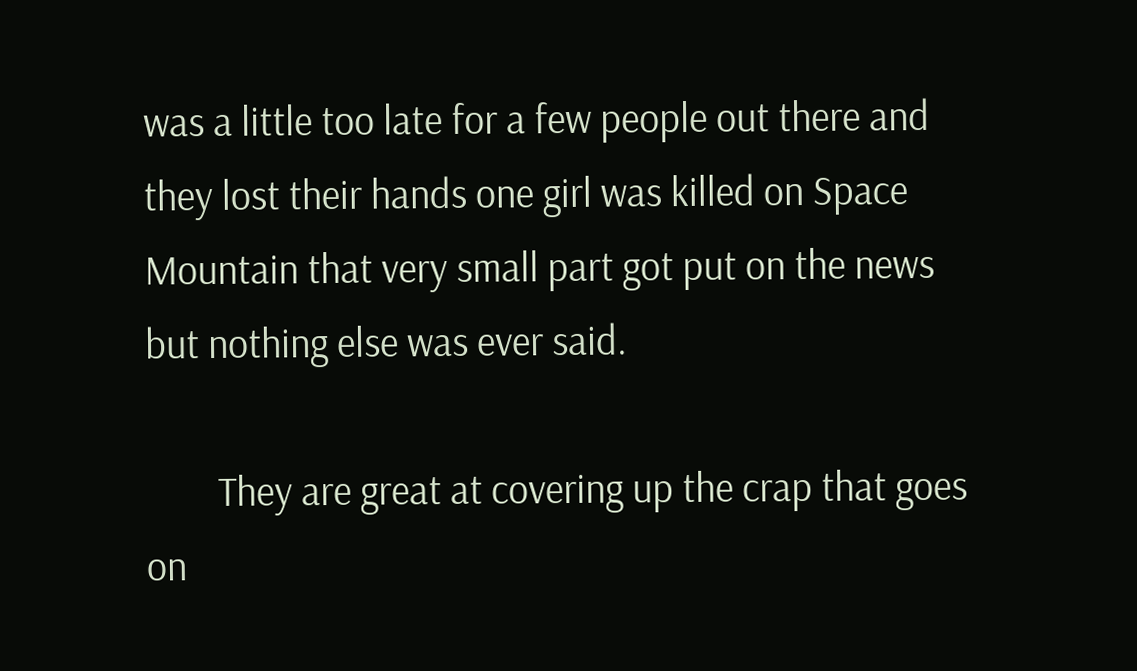was a little too late for a few people out there and they lost their hands one girl was killed on Space Mountain that very small part got put on the news but nothing else was ever said.

        They are great at covering up the crap that goes on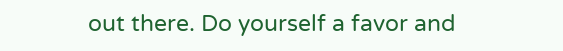out there. Do yourself a favor and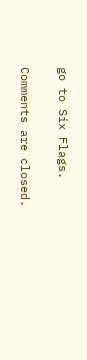go to Six Flags.

Comments are closed.